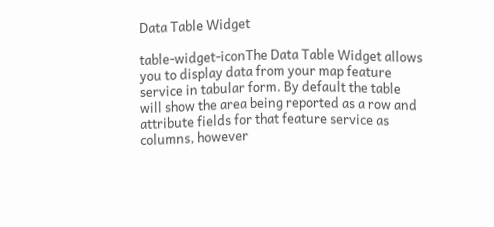Data Table Widget

table-widget-iconThe Data Table Widget allows you to display data from your map feature service in tabular form. By default the table will show the area being reported as a row and attribute fields for that feature service as columns, however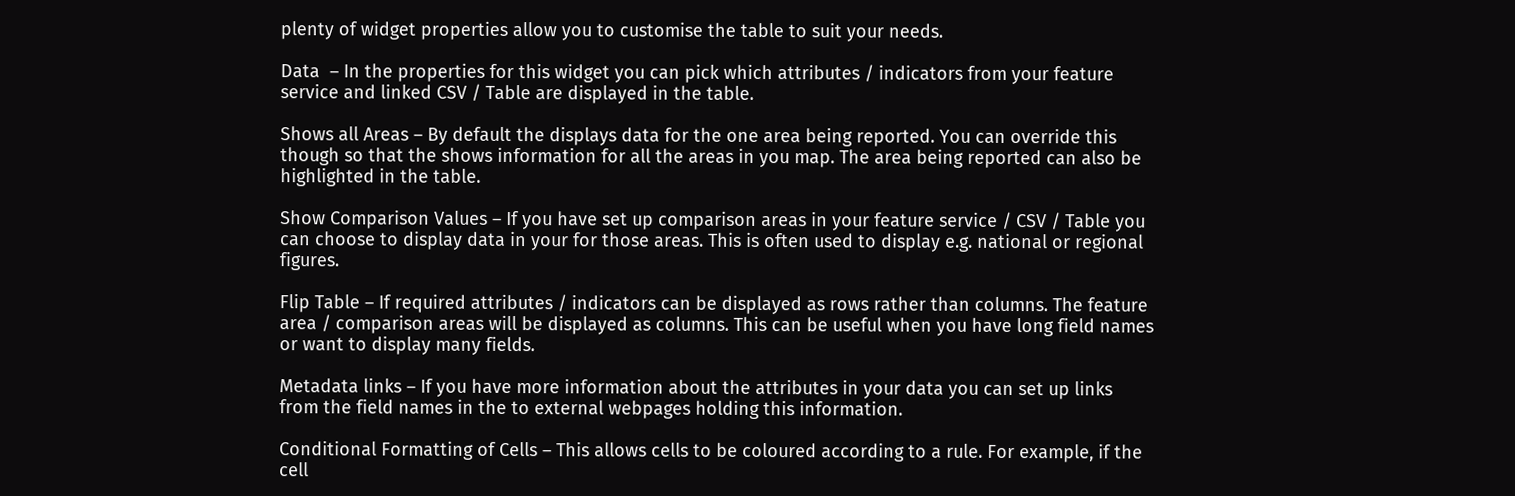plenty of widget properties allow you to customise the table to suit your needs.

Data  – In the properties for this widget you can pick which attributes / indicators from your feature service and linked CSV / Table are displayed in the table.

Shows all Areas – By default the displays data for the one area being reported. You can override this though so that the shows information for all the areas in you map. The area being reported can also be highlighted in the table.

Show Comparison Values – If you have set up comparison areas in your feature service / CSV / Table you can choose to display data in your for those areas. This is often used to display e.g. national or regional figures.

Flip Table – If required attributes / indicators can be displayed as rows rather than columns. The feature area / comparison areas will be displayed as columns. This can be useful when you have long field names or want to display many fields.

Metadata links – If you have more information about the attributes in your data you can set up links from the field names in the to external webpages holding this information.

Conditional Formatting of Cells – This allows cells to be coloured according to a rule. For example, if the cell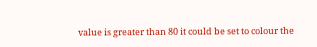value is greater than 80 it could be set to colour the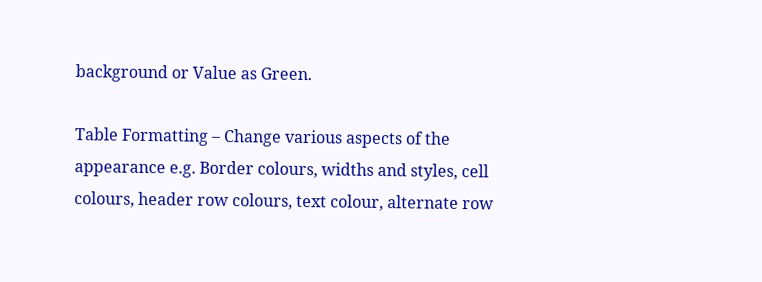background or Value as Green.

Table Formatting – Change various aspects of the appearance e.g. Border colours, widths and styles, cell colours, header row colours, text colour, alternate row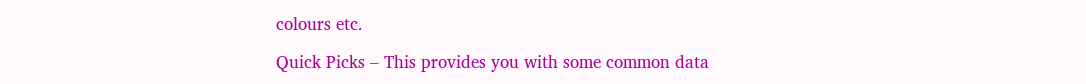colours etc.

Quick Picks – This provides you with some common data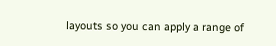layouts so you can apply a range of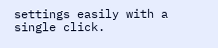settings easily with a single click.